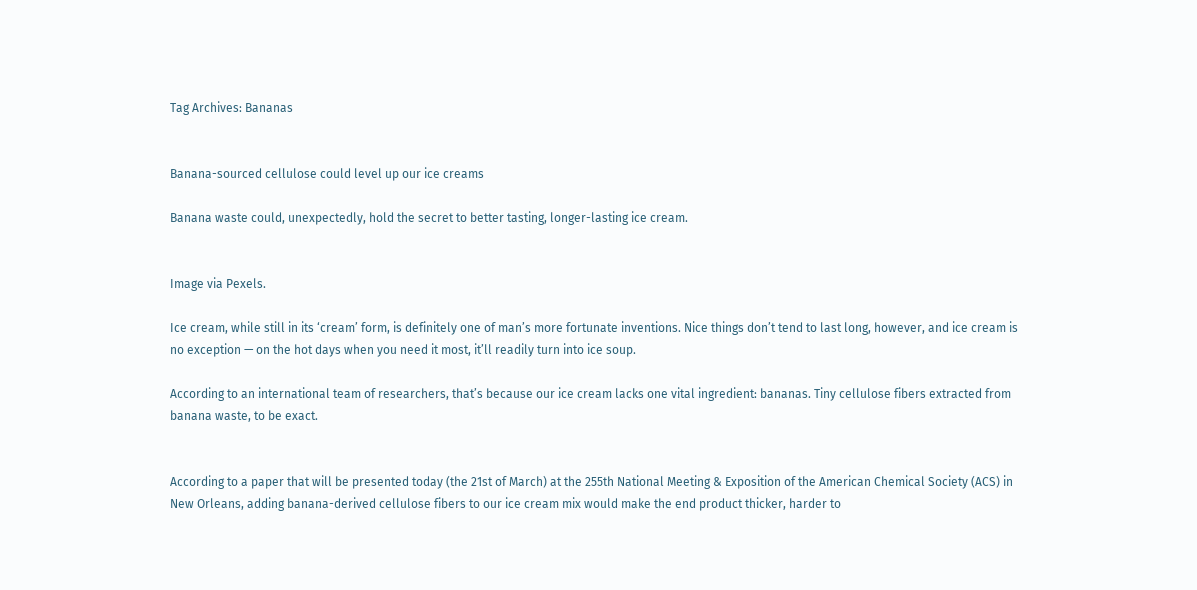Tag Archives: Bananas


Banana-sourced cellulose could level up our ice creams

Banana waste could, unexpectedly, hold the secret to better tasting, longer-lasting ice cream.


Image via Pexels.

Ice cream, while still in its ‘cream’ form, is definitely one of man’s more fortunate inventions. Nice things don’t tend to last long, however, and ice cream is no exception — on the hot days when you need it most, it’ll readily turn into ice soup.

According to an international team of researchers, that’s because our ice cream lacks one vital ingredient: bananas. Tiny cellulose fibers extracted from banana waste, to be exact.


According to a paper that will be presented today (the 21st of March) at the 255th National Meeting & Exposition of the American Chemical Society (ACS) in New Orleans, adding banana-derived cellulose fibers to our ice cream mix would make the end product thicker, harder to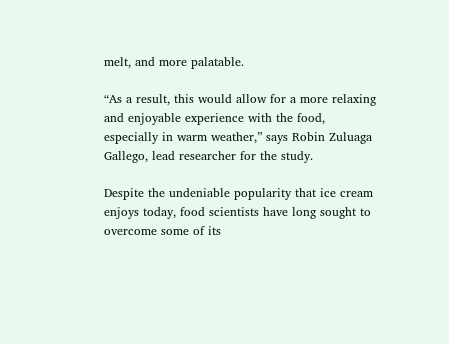melt, and more palatable.

“As a result, this would allow for a more relaxing and enjoyable experience with the food, especially in warm weather,” says Robin Zuluaga Gallego, lead researcher for the study.

Despite the undeniable popularity that ice cream enjoys today, food scientists have long sought to overcome some of its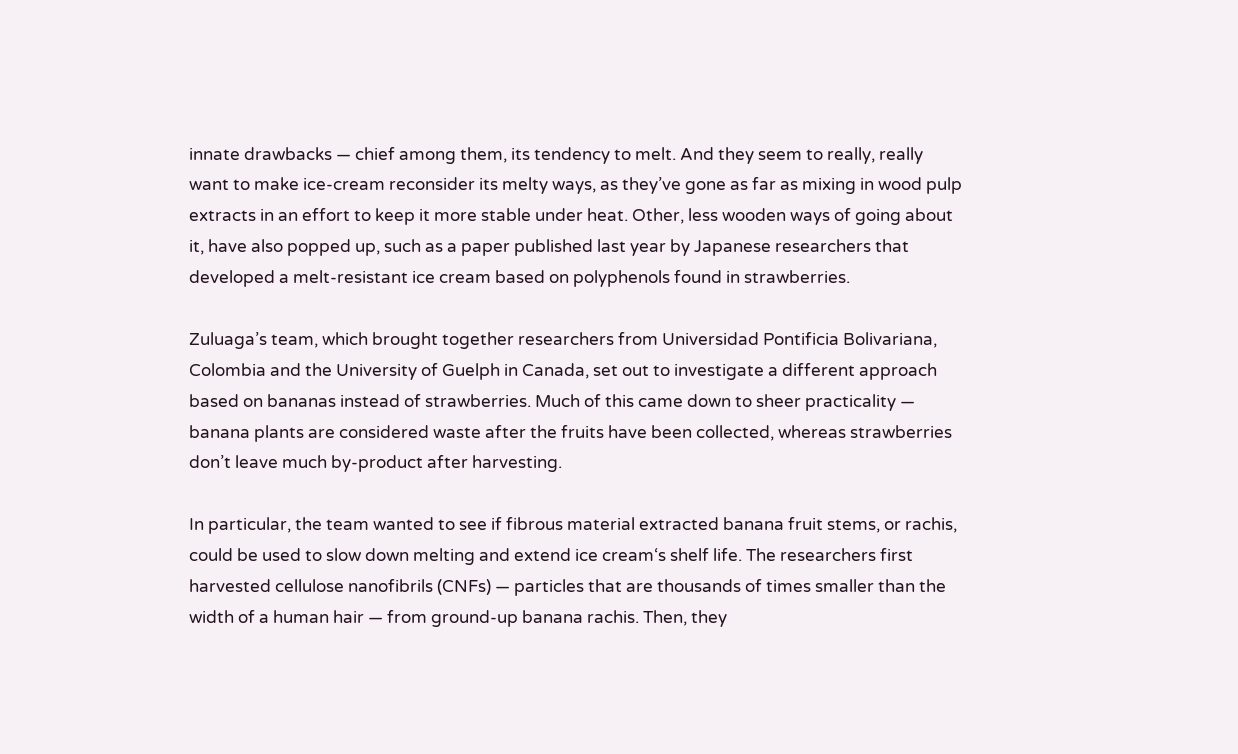innate drawbacks — chief among them, its tendency to melt. And they seem to really, really want to make ice-cream reconsider its melty ways, as they’ve gone as far as mixing in wood pulp extracts in an effort to keep it more stable under heat. Other, less wooden ways of going about it, have also popped up, such as a paper published last year by Japanese researchers that developed a melt-resistant ice cream based on polyphenols found in strawberries.

Zuluaga’s team, which brought together researchers from Universidad Pontificia Bolivariana, Colombia and the University of Guelph in Canada, set out to investigate a different approach based on bananas instead of strawberries. Much of this came down to sheer practicality — banana plants are considered waste after the fruits have been collected, whereas strawberries don’t leave much by-product after harvesting.

In particular, the team wanted to see if fibrous material extracted banana fruit stems, or rachis, could be used to slow down melting and extend ice cream‘s shelf life. The researchers first harvested cellulose nanofibrils (CNFs) — particles that are thousands of times smaller than the width of a human hair — from ground-up banana rachis. Then, they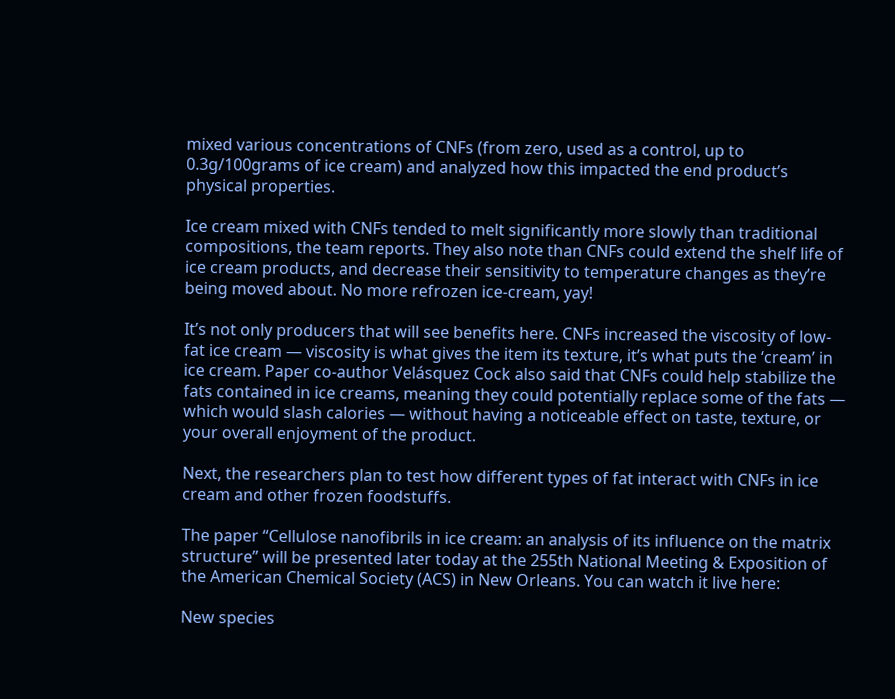mixed various concentrations of CNFs (from zero, used as a control, up to 0.3g/100grams of ice cream) and analyzed how this impacted the end product’s physical properties.

Ice cream mixed with CNFs tended to melt significantly more slowly than traditional compositions, the team reports. They also note than CNFs could extend the shelf life of ice cream products, and decrease their sensitivity to temperature changes as they’re being moved about. No more refrozen ice-cream, yay!

It’s not only producers that will see benefits here. CNFs increased the viscosity of low-fat ice cream — viscosity is what gives the item its texture, it’s what puts the ‘cream’ in ice cream. Paper co-author Velásquez Cock also said that CNFs could help stabilize the fats contained in ice creams, meaning they could potentially replace some of the fats — which would slash calories — without having a noticeable effect on taste, texture, or your overall enjoyment of the product.

Next, the researchers plan to test how different types of fat interact with CNFs in ice cream and other frozen foodstuffs.

The paper “Cellulose nanofibrils in ice cream: an analysis of its influence on the matrix structure” will be presented later today at the 255th National Meeting & Exposition of the American Chemical Society (ACS) in New Orleans. You can watch it live here:

New species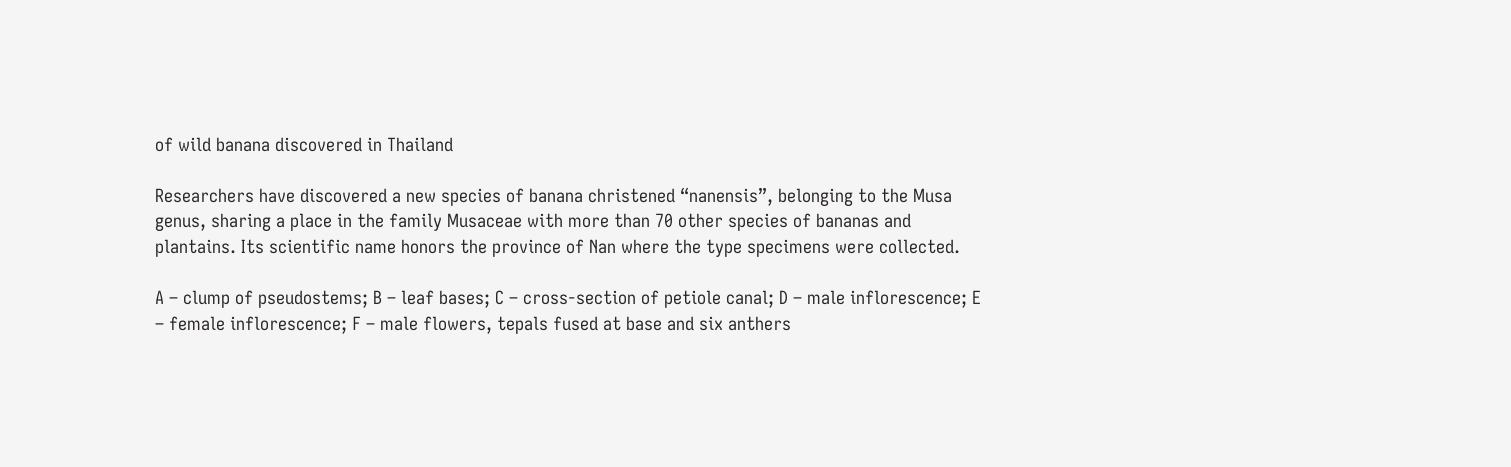of wild banana discovered in Thailand

Researchers have discovered a new species of banana christened “nanensis”, belonging to the Musa genus, sharing a place in the family Musaceae with more than 70 other species of bananas and plantains. Its scientific name honors the province of Nan where the type specimens were collected.

A – clump of pseudostems; B – leaf bases; C – cross-section of petiole canal; D – male inflorescence; E – female inflorescence; F – male flowers, tepals fused at base and six anthers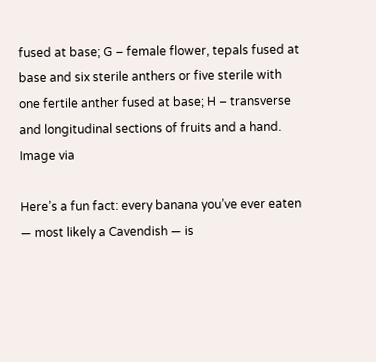fused at base; G – female flower, tepals fused at base and six sterile anthers or five sterile with one fertile anther fused at base; H – transverse and longitudinal sections of fruits and a hand.
Image via

Here’s a fun fact: every banana you’ve ever eaten — most likely a Cavendish — is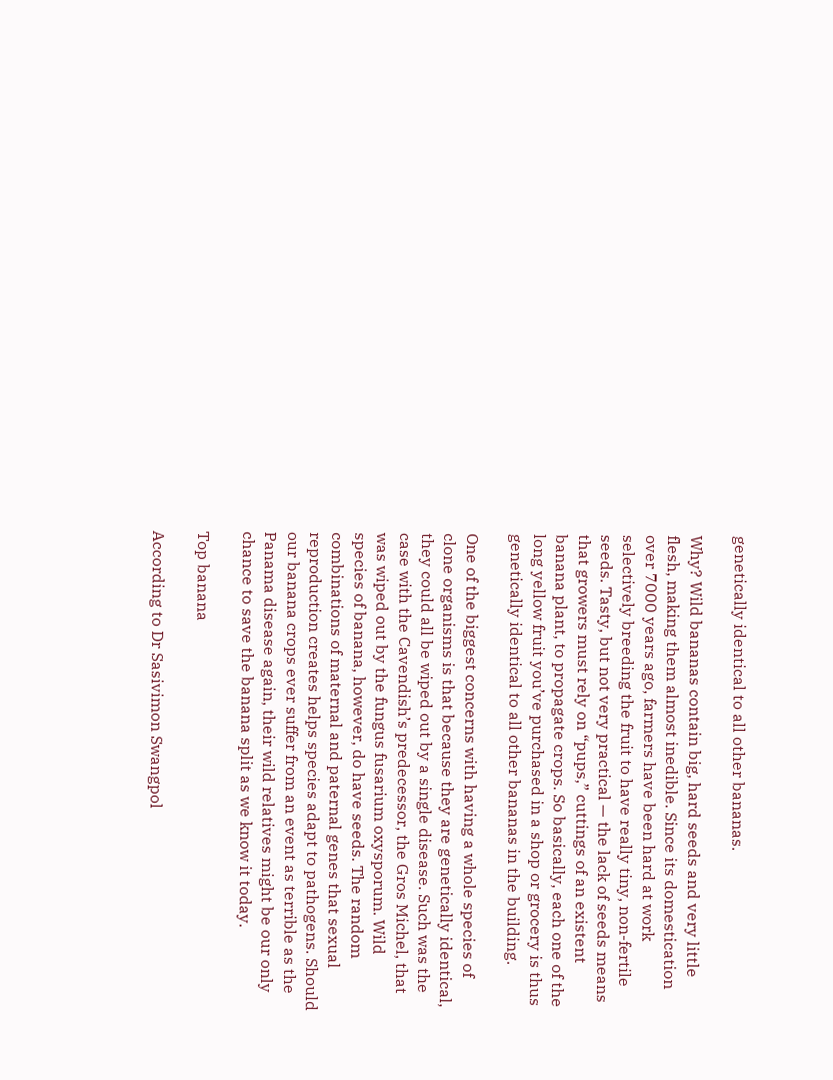genetically identical to all other bananas.

Why? Wild bananas contain big, hard seeds and very little flesh, making them almost inedible. Since its domestication over 7000 years ago, farmers have been hard at work selectively breeding the fruit to have really tiny, non-fertile seeds. Tasty, but not very practical — the lack of seeds means that growers must rely on “pups,” cuttings of an existent banana plant, to propagate crops. So basically, each one of the long yellow fruit you’ve purchased in a shop or grocery is thus genetically identical to all other bananas in the building.

One of the biggest concerns with having a whole species of clone organisms is that because they are genetically identical, they could all be wiped out by a single disease. Such was the case with the Cavendish’s predecessor, the Gros Michel, that was wiped out by the fungus fusarium oxysporum. Wild species of banana, however, do have seeds. The random combinations of maternal and paternal genes that sexual reproduction creates helps species adapt to pathogens. Should our banana crops ever suffer from an event as terrible as the Panama disease again, their wild relatives might be our only chance to save the banana split as we know it today.

Top banana

According to Dr Sasivimon Swangpol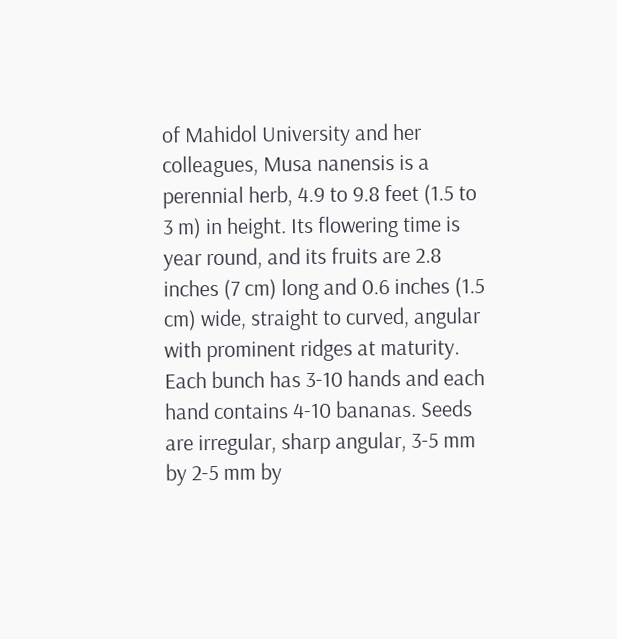of Mahidol University and her colleagues, Musa nanensis is a perennial herb, 4.9 to 9.8 feet (1.5 to 3 m) in height. Its flowering time is year round, and its fruits are 2.8 inches (7 cm) long and 0.6 inches (1.5 cm) wide, straight to curved, angular with prominent ridges at maturity. Each bunch has 3-10 hands and each hand contains 4-10 bananas. Seeds are irregular, sharp angular, 3-5 mm by 2-5 mm by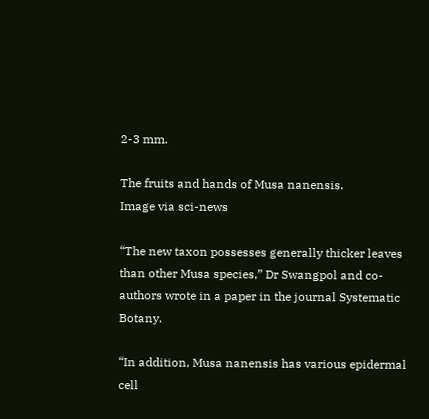2-3 mm.

The fruits and hands of Musa nanensis.
Image via sci-news

“The new taxon possesses generally thicker leaves than other Musa species,” Dr Swangpol and co-authors wrote in a paper in the journal Systematic Botany.

“In addition, Musa nanensis has various epidermal cell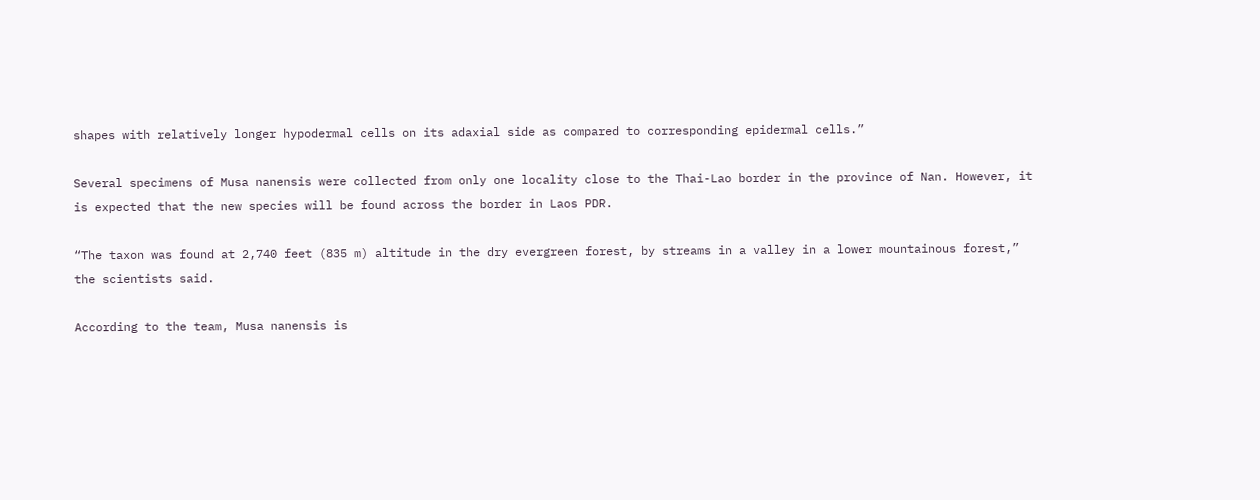shapes with relatively longer hypodermal cells on its adaxial side as compared to corresponding epidermal cells.”

Several specimens of Musa nanensis were collected from only one locality close to the Thai-Lao border in the province of Nan. However, it is expected that the new species will be found across the border in Laos PDR.

“The taxon was found at 2,740 feet (835 m) altitude in the dry evergreen forest, by streams in a valley in a lower mountainous forest,” the scientists said.

According to the team, Musa nanensis is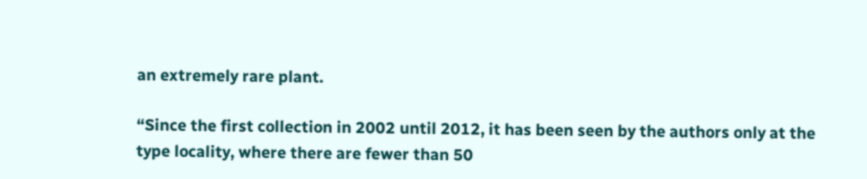an extremely rare plant.

“Since the first collection in 2002 until 2012, it has been seen by the authors only at the type locality, where there are fewer than 50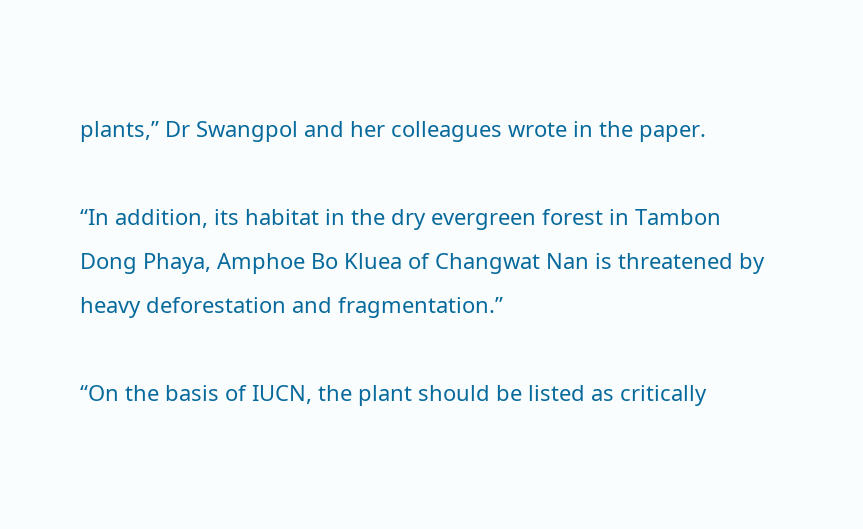plants,” Dr Swangpol and her colleagues wrote in the paper.

“In addition, its habitat in the dry evergreen forest in Tambon Dong Phaya, Amphoe Bo Kluea of Changwat Nan is threatened by heavy deforestation and fragmentation.”

“On the basis of IUCN, the plant should be listed as critically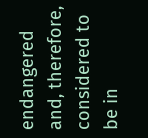endangered and, therefore, considered to be in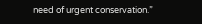need of urgent conservation.”